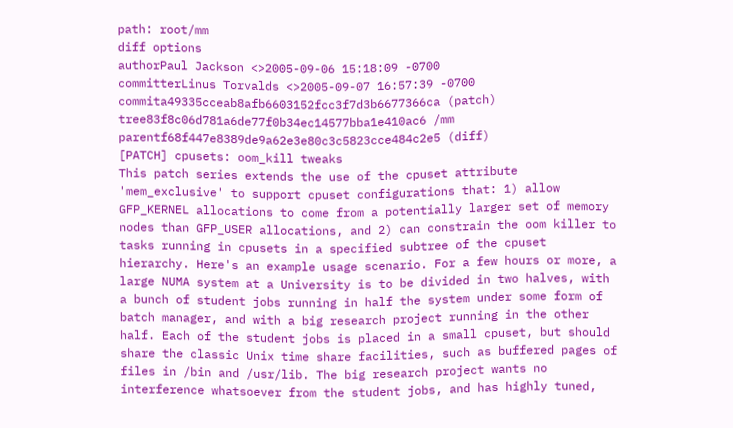path: root/mm
diff options
authorPaul Jackson <>2005-09-06 15:18:09 -0700
committerLinus Torvalds <>2005-09-07 16:57:39 -0700
commita49335cceab8afb6603152fcc3f7d3b6677366ca (patch)
tree83f8c06d781a6de77f0b34ec14577bba1e410ac6 /mm
parentf68f447e8389de9a62e3e80c3c5823cce484c2e5 (diff)
[PATCH] cpusets: oom_kill tweaks
This patch series extends the use of the cpuset attribute 'mem_exclusive' to support cpuset configurations that: 1) allow GFP_KERNEL allocations to come from a potentially larger set of memory nodes than GFP_USER allocations, and 2) can constrain the oom killer to tasks running in cpusets in a specified subtree of the cpuset hierarchy. Here's an example usage scenario. For a few hours or more, a large NUMA system at a University is to be divided in two halves, with a bunch of student jobs running in half the system under some form of batch manager, and with a big research project running in the other half. Each of the student jobs is placed in a small cpuset, but should share the classic Unix time share facilities, such as buffered pages of files in /bin and /usr/lib. The big research project wants no interference whatsoever from the student jobs, and has highly tuned,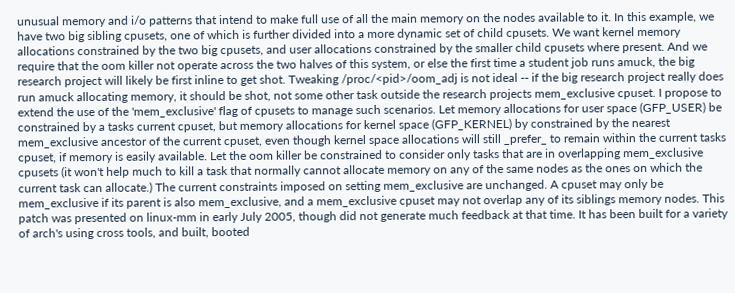unusual memory and i/o patterns that intend to make full use of all the main memory on the nodes available to it. In this example, we have two big sibling cpusets, one of which is further divided into a more dynamic set of child cpusets. We want kernel memory allocations constrained by the two big cpusets, and user allocations constrained by the smaller child cpusets where present. And we require that the oom killer not operate across the two halves of this system, or else the first time a student job runs amuck, the big research project will likely be first inline to get shot. Tweaking /proc/<pid>/oom_adj is not ideal -- if the big research project really does run amuck allocating memory, it should be shot, not some other task outside the research projects mem_exclusive cpuset. I propose to extend the use of the 'mem_exclusive' flag of cpusets to manage such scenarios. Let memory allocations for user space (GFP_USER) be constrained by a tasks current cpuset, but memory allocations for kernel space (GFP_KERNEL) by constrained by the nearest mem_exclusive ancestor of the current cpuset, even though kernel space allocations will still _prefer_ to remain within the current tasks cpuset, if memory is easily available. Let the oom killer be constrained to consider only tasks that are in overlapping mem_exclusive cpusets (it won't help much to kill a task that normally cannot allocate memory on any of the same nodes as the ones on which the current task can allocate.) The current constraints imposed on setting mem_exclusive are unchanged. A cpuset may only be mem_exclusive if its parent is also mem_exclusive, and a mem_exclusive cpuset may not overlap any of its siblings memory nodes. This patch was presented on linux-mm in early July 2005, though did not generate much feedback at that time. It has been built for a variety of arch's using cross tools, and built, booted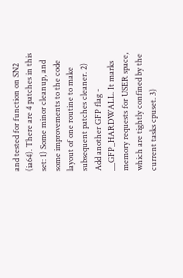and tested for function on SN2 (ia64). There are 4 patches in this set: 1) Some minor cleanup, and some improvements to the code layout of one routine to make subsequent patches cleaner. 2) Add another GFP flag - __GFP_HARDWALL. It marks memory requests for USER space, which are tightly confined by the current tasks cpuset. 3)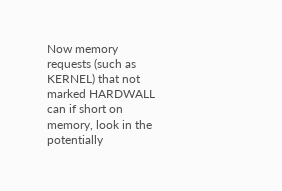Now memory requests (such as KERNEL) that not marked HARDWALL can if short on memory, look in the potentially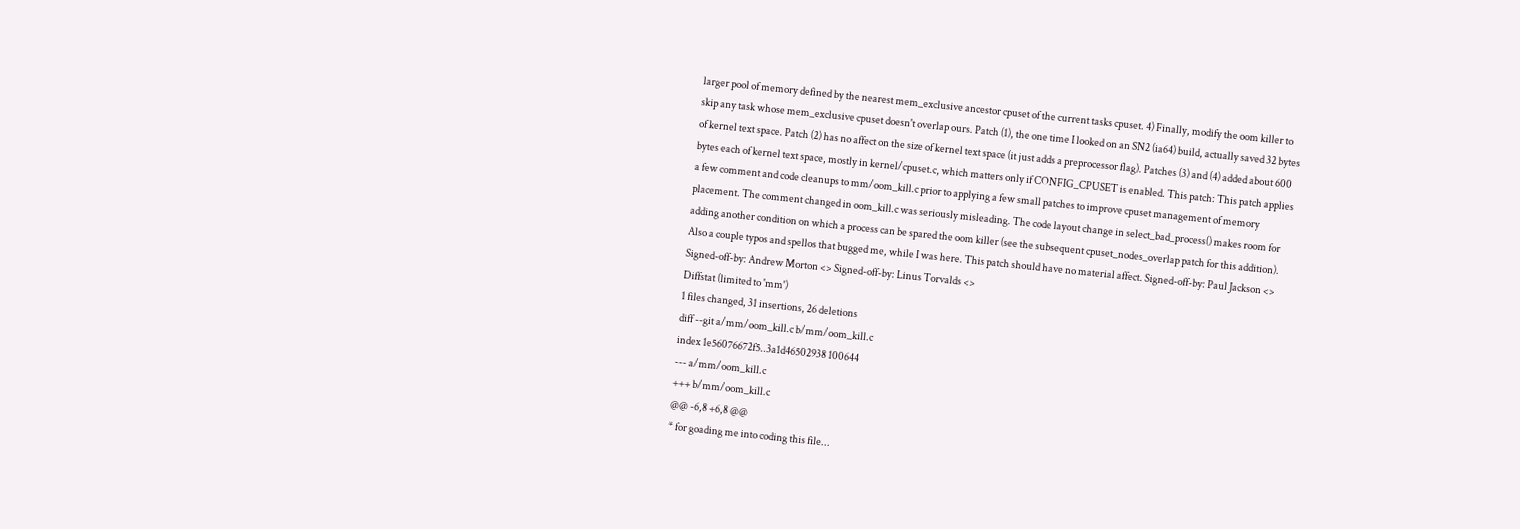larger pool of memory defined by the nearest mem_exclusive ancestor cpuset of the current tasks cpuset. 4) Finally, modify the oom killer to skip any task whose mem_exclusive cpuset doesn't overlap ours. Patch (1), the one time I looked on an SN2 (ia64) build, actually saved 32 bytes of kernel text space. Patch (2) has no affect on the size of kernel text space (it just adds a preprocessor flag). Patches (3) and (4) added about 600 bytes each of kernel text space, mostly in kernel/cpuset.c, which matters only if CONFIG_CPUSET is enabled. This patch: This patch applies a few comment and code cleanups to mm/oom_kill.c prior to applying a few small patches to improve cpuset management of memory placement. The comment changed in oom_kill.c was seriously misleading. The code layout change in select_bad_process() makes room for adding another condition on which a process can be spared the oom killer (see the subsequent cpuset_nodes_overlap patch for this addition). Also a couple typos and spellos that bugged me, while I was here. This patch should have no material affect. Signed-off-by: Paul Jackson <> Signed-off-by: Andrew Morton <> Signed-off-by: Linus Torvalds <>
Diffstat (limited to 'mm')
1 files changed, 31 insertions, 26 deletions
diff --git a/mm/oom_kill.c b/mm/oom_kill.c
index 1e56076672f5..3a1d46502938 100644
--- a/mm/oom_kill.c
+++ b/mm/oom_kill.c
@@ -6,8 +6,8 @@
* for goading me into coding this file...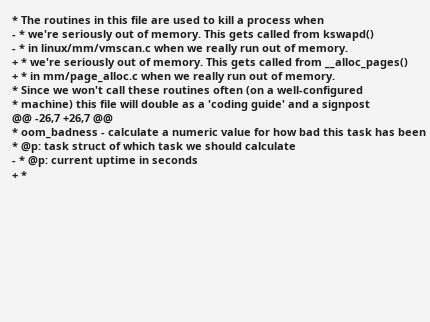* The routines in this file are used to kill a process when
- * we're seriously out of memory. This gets called from kswapd()
- * in linux/mm/vmscan.c when we really run out of memory.
+ * we're seriously out of memory. This gets called from __alloc_pages()
+ * in mm/page_alloc.c when we really run out of memory.
* Since we won't call these routines often (on a well-configured
* machine) this file will double as a 'coding guide' and a signpost
@@ -26,7 +26,7 @@
* oom_badness - calculate a numeric value for how bad this task has been
* @p: task struct of which task we should calculate
- * @p: current uptime in seconds
+ *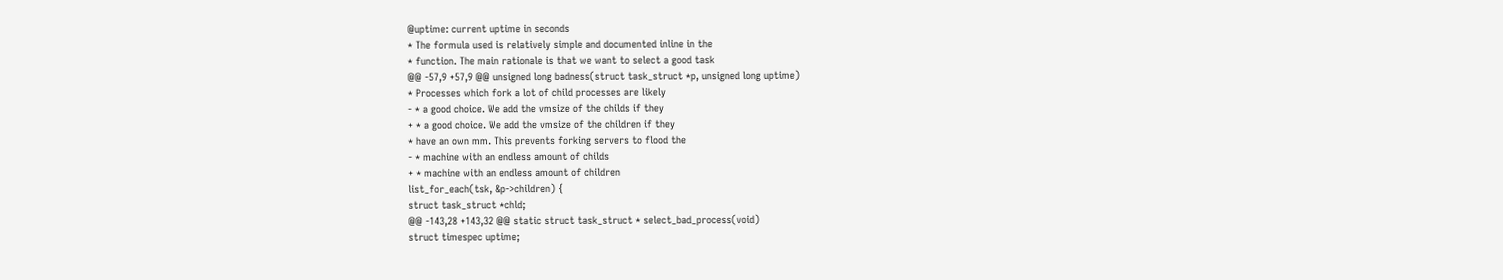@uptime: current uptime in seconds
* The formula used is relatively simple and documented inline in the
* function. The main rationale is that we want to select a good task
@@ -57,9 +57,9 @@ unsigned long badness(struct task_struct *p, unsigned long uptime)
* Processes which fork a lot of child processes are likely
- * a good choice. We add the vmsize of the childs if they
+ * a good choice. We add the vmsize of the children if they
* have an own mm. This prevents forking servers to flood the
- * machine with an endless amount of childs
+ * machine with an endless amount of children
list_for_each(tsk, &p->children) {
struct task_struct *chld;
@@ -143,28 +143,32 @@ static struct task_struct * select_bad_process(void)
struct timespec uptime;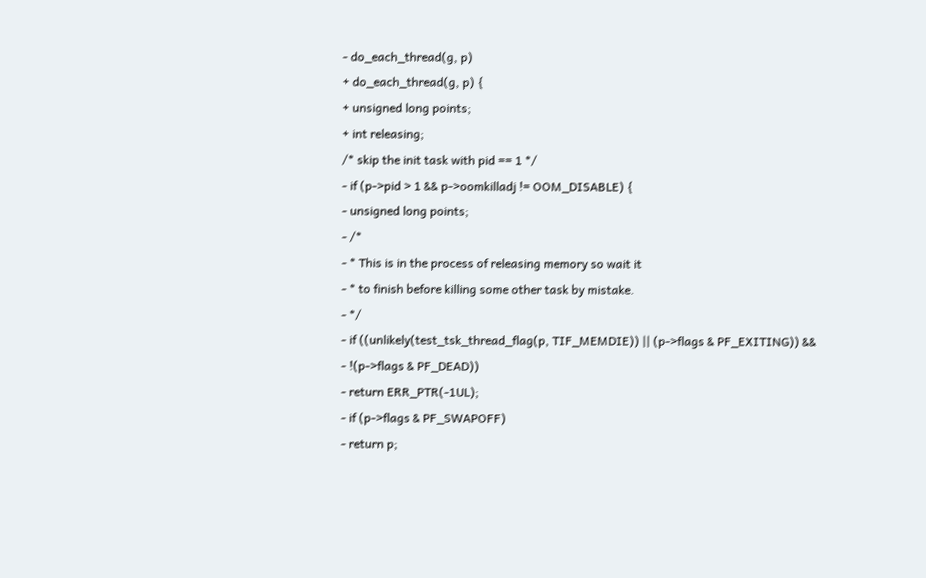- do_each_thread(g, p)
+ do_each_thread(g, p) {
+ unsigned long points;
+ int releasing;
/* skip the init task with pid == 1 */
- if (p->pid > 1 && p->oomkilladj != OOM_DISABLE) {
- unsigned long points;
- /*
- * This is in the process of releasing memory so wait it
- * to finish before killing some other task by mistake.
- */
- if ((unlikely(test_tsk_thread_flag(p, TIF_MEMDIE)) || (p->flags & PF_EXITING)) &&
- !(p->flags & PF_DEAD))
- return ERR_PTR(-1UL);
- if (p->flags & PF_SWAPOFF)
- return p;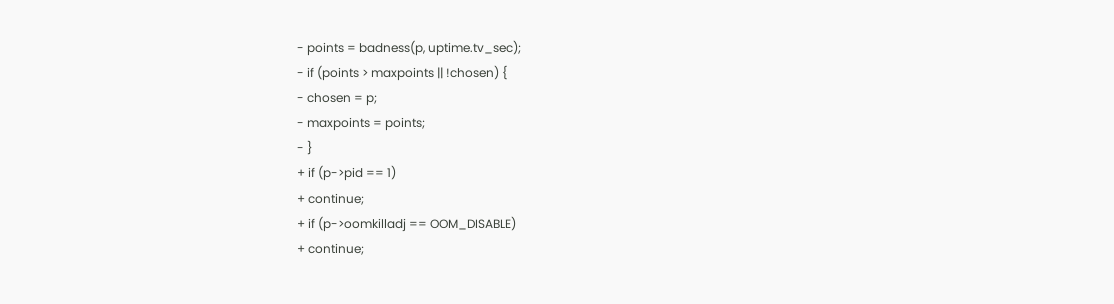- points = badness(p, uptime.tv_sec);
- if (points > maxpoints || !chosen) {
- chosen = p;
- maxpoints = points;
- }
+ if (p->pid == 1)
+ continue;
+ if (p->oomkilladj == OOM_DISABLE)
+ continue;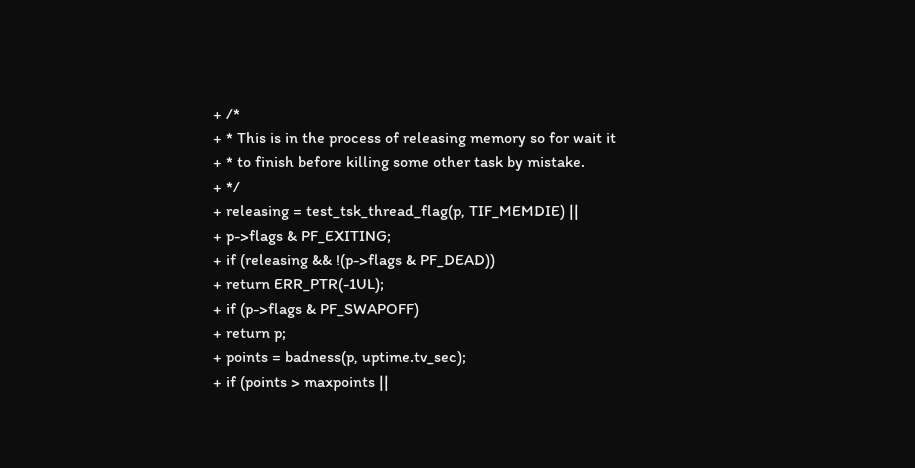+ /*
+ * This is in the process of releasing memory so for wait it
+ * to finish before killing some other task by mistake.
+ */
+ releasing = test_tsk_thread_flag(p, TIF_MEMDIE) ||
+ p->flags & PF_EXITING;
+ if (releasing && !(p->flags & PF_DEAD))
+ return ERR_PTR(-1UL);
+ if (p->flags & PF_SWAPOFF)
+ return p;
+ points = badness(p, uptime.tv_sec);
+ if (points > maxpoints ||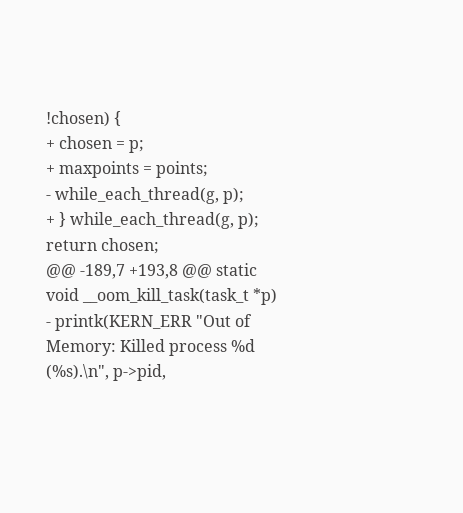!chosen) {
+ chosen = p;
+ maxpoints = points;
- while_each_thread(g, p);
+ } while_each_thread(g, p);
return chosen;
@@ -189,7 +193,8 @@ static void __oom_kill_task(task_t *p)
- printk(KERN_ERR "Out of Memory: Killed process %d (%s).\n", p->pid,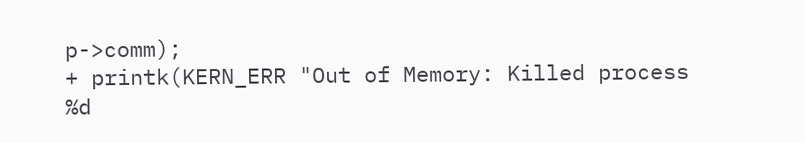p->comm);
+ printk(KERN_ERR "Out of Memory: Killed process %d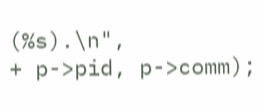(%s).\n",
+ p->pid, p->comm);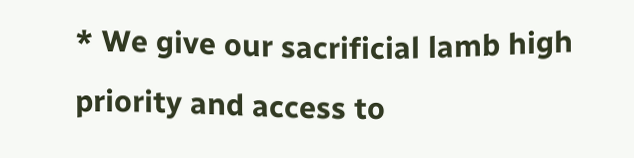* We give our sacrificial lamb high priority and access to